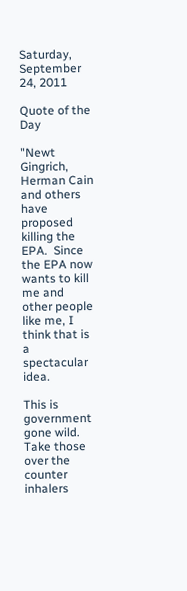Saturday, September 24, 2011

Quote of the Day

"Newt Gingrich, Herman Cain and others have proposed killing the EPA.  Since the EPA now wants to kill me and other people like me, I think that is a spectacular idea.

This is government gone wild.  Take those over the counter inhalers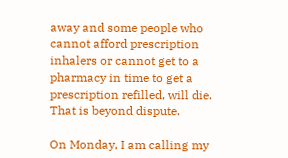away and some people who cannot afford prescription inhalers or cannot get to a pharmacy in time to get a prescription refilled, will die.  That is beyond dispute.

On Monday, I am calling my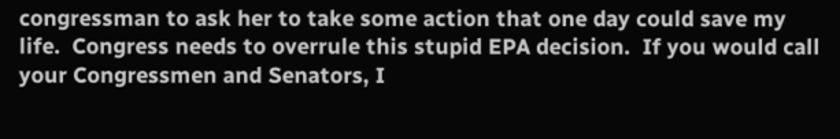congressman to ask her to take some action that one day could save my life.  Congress needs to overrule this stupid EPA decision.  If you would call your Congressmen and Senators, I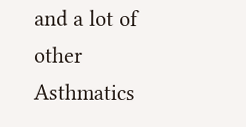and a lot of other Asthmatics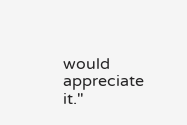would appreciate it."